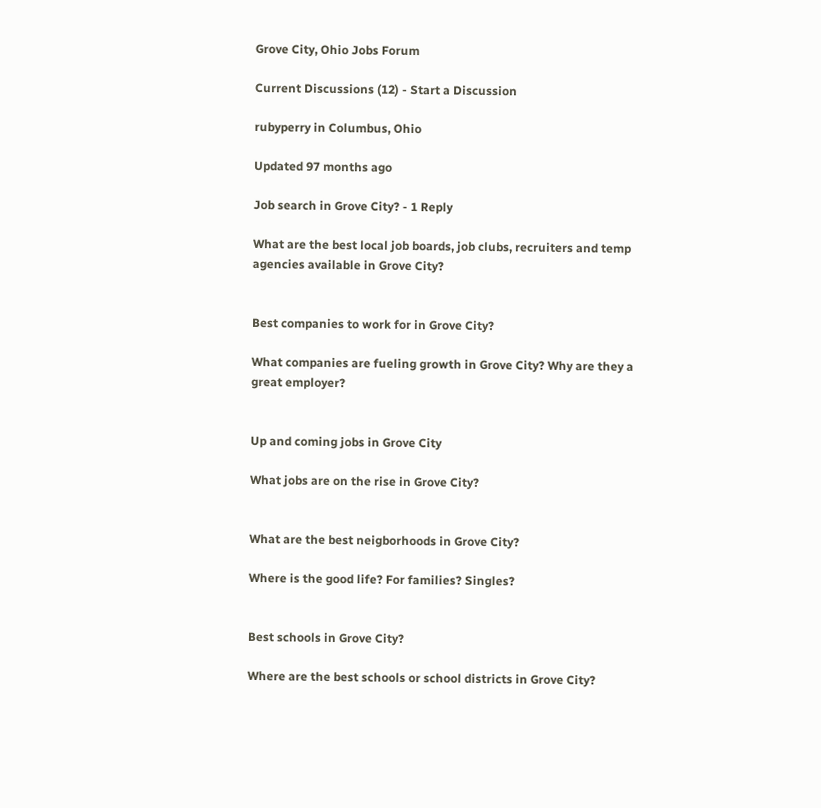Grove City, Ohio Jobs Forum

Current Discussions (12) - Start a Discussion

rubyperry in Columbus, Ohio

Updated 97 months ago

Job search in Grove City? - 1 Reply

What are the best local job boards, job clubs, recruiters and temp agencies available in Grove City?


Best companies to work for in Grove City?

What companies are fueling growth in Grove City? Why are they a great employer?


Up and coming jobs in Grove City

What jobs are on the rise in Grove City?


What are the best neigborhoods in Grove City?

Where is the good life? For families? Singles?


Best schools in Grove City?

Where are the best schools or school districts in Grove City?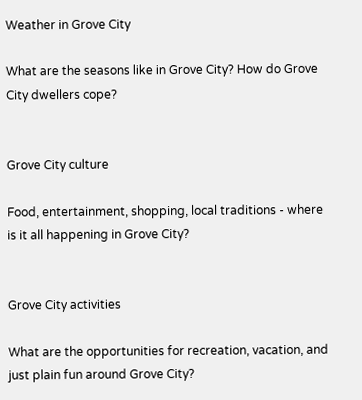Weather in Grove City

What are the seasons like in Grove City? How do Grove City dwellers cope?


Grove City culture

Food, entertainment, shopping, local traditions - where is it all happening in Grove City?


Grove City activities

What are the opportunities for recreation, vacation, and just plain fun around Grove City?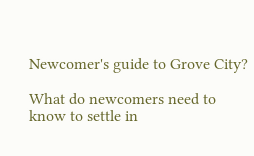Newcomer's guide to Grove City?

What do newcomers need to know to settle in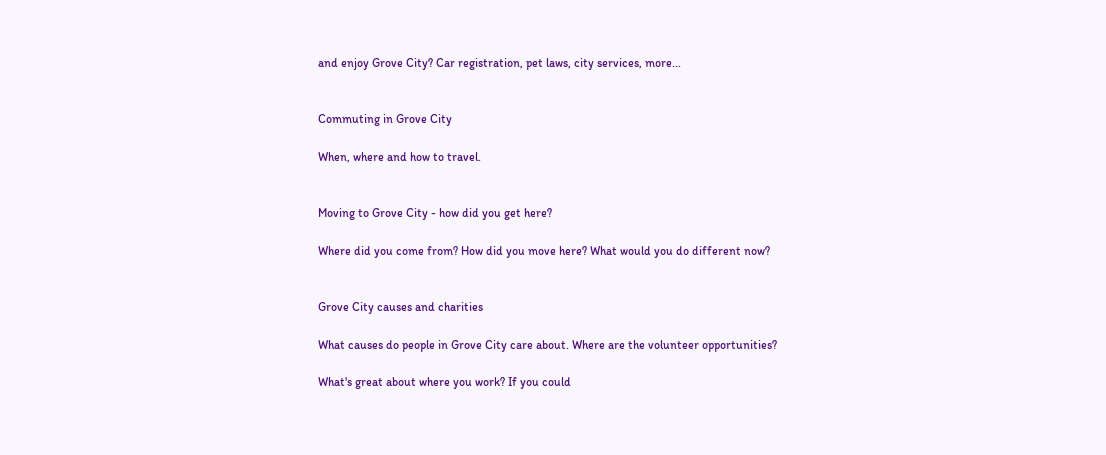and enjoy Grove City? Car registration, pet laws, city services, more...


Commuting in Grove City

When, where and how to travel.


Moving to Grove City - how did you get here?

Where did you come from? How did you move here? What would you do different now?


Grove City causes and charities

What causes do people in Grove City care about. Where are the volunteer opportunities?

What's great about where you work? If you could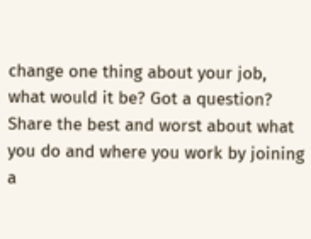change one thing about your job, what would it be? Got a question? Share the best and worst about what you do and where you work by joining a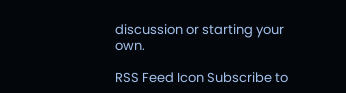discussion or starting your own.

RSS Feed Icon Subscribe to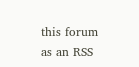this forum as an RSS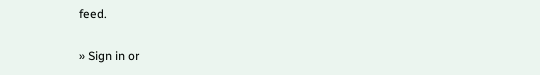feed.

» Sign in or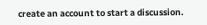create an account to start a discussion.